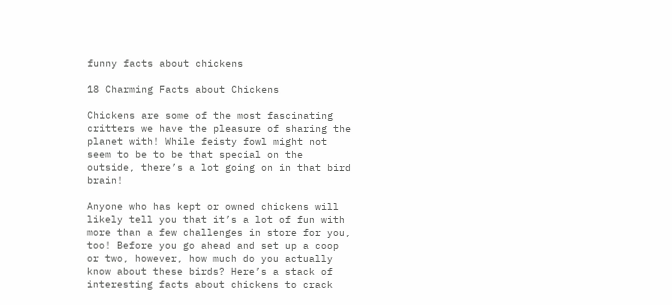funny facts about chickens

18 Charming Facts about Chickens

Chickens are some of the most fascinating critters we have the pleasure of sharing the planet with! While feisty fowl might not seem to be to be that special on the outside, there’s a lot going on in that bird brain!

Anyone who has kept or owned chickens will likely tell you that it’s a lot of fun with more than a few challenges in store for you, too! Before you go ahead and set up a coop or two, however, how much do you actually know about these birds? Here’s a stack of interesting facts about chickens to crack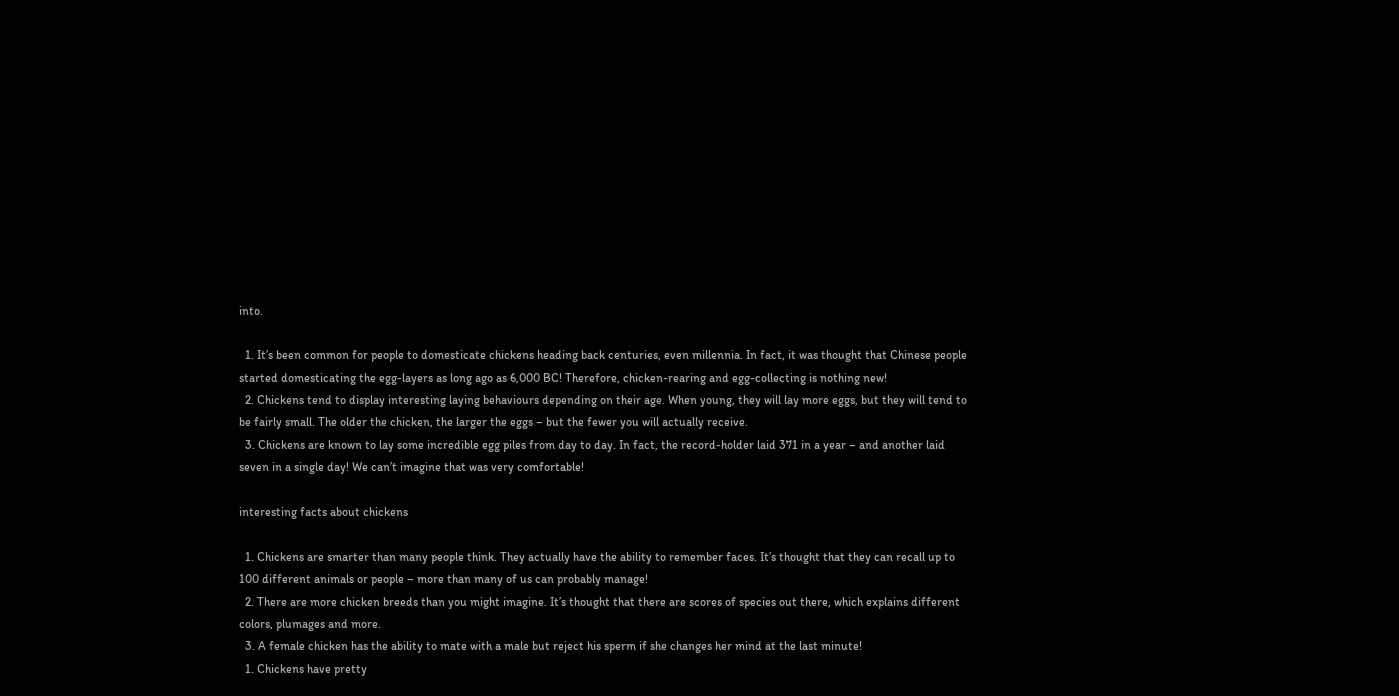into.

  1. It’s been common for people to domesticate chickens heading back centuries, even millennia. In fact, it was thought that Chinese people started domesticating the egg-layers as long ago as 6,000 BC! Therefore, chicken-rearing and egg-collecting is nothing new!
  2. Chickens tend to display interesting laying behaviours depending on their age. When young, they will lay more eggs, but they will tend to be fairly small. The older the chicken, the larger the eggs – but the fewer you will actually receive.
  3. Chickens are known to lay some incredible egg piles from day to day. In fact, the record-holder laid 371 in a year – and another laid seven in a single day! We can’t imagine that was very comfortable!

interesting facts about chickens

  1. Chickens are smarter than many people think. They actually have the ability to remember faces. It’s thought that they can recall up to 100 different animals or people – more than many of us can probably manage!
  2. There are more chicken breeds than you might imagine. It’s thought that there are scores of species out there, which explains different colors, plumages and more.
  3. A female chicken has the ability to mate with a male but reject his sperm if she changes her mind at the last minute!
  1. Chickens have pretty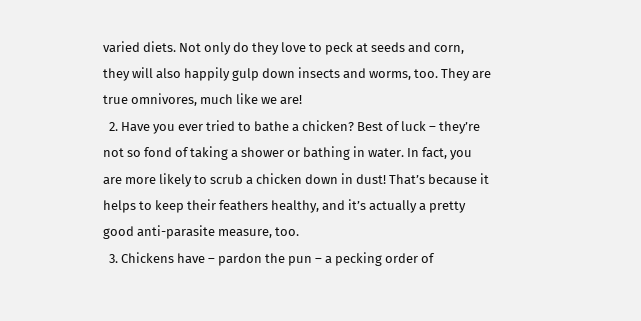varied diets. Not only do they love to peck at seeds and corn, they will also happily gulp down insects and worms, too. They are true omnivores, much like we are!
  2. Have you ever tried to bathe a chicken? Best of luck – they’re not so fond of taking a shower or bathing in water. In fact, you are more likely to scrub a chicken down in dust! That’s because it helps to keep their feathers healthy, and it’s actually a pretty good anti-parasite measure, too.
  3. Chickens have – pardon the pun – a pecking order of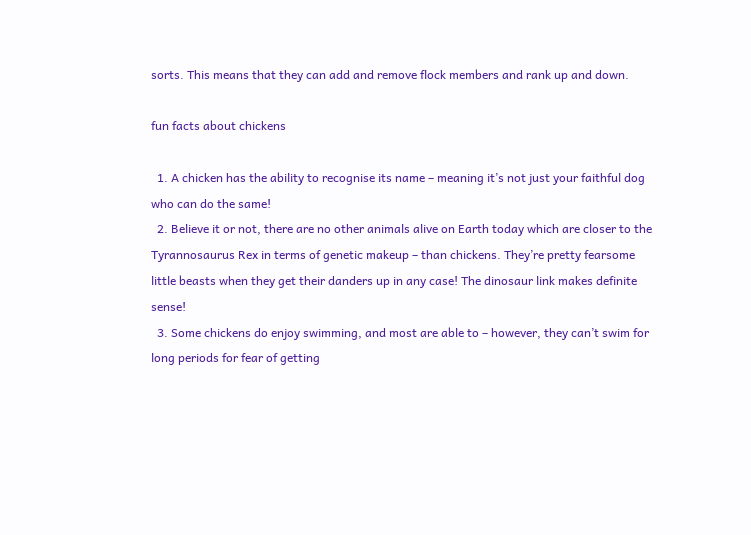sorts. This means that they can add and remove flock members and rank up and down.

fun facts about chickens

  1. A chicken has the ability to recognise its name – meaning it’s not just your faithful dog who can do the same!
  2. Believe it or not, there are no other animals alive on Earth today which are closer to the Tyrannosaurus Rex in terms of genetic makeup – than chickens. They’re pretty fearsome little beasts when they get their danders up in any case! The dinosaur link makes definite sense!
  3. Some chickens do enjoy swimming, and most are able to – however, they can’t swim for long periods for fear of getting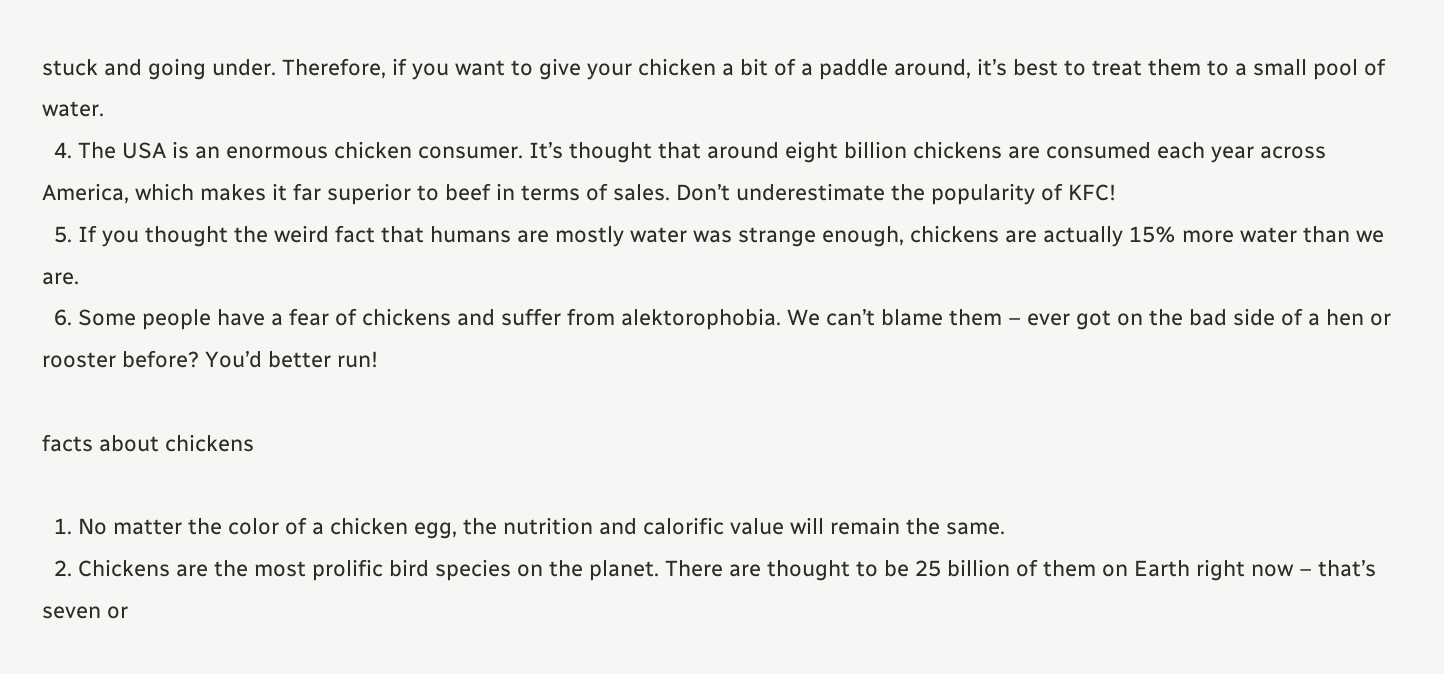stuck and going under. Therefore, if you want to give your chicken a bit of a paddle around, it’s best to treat them to a small pool of water.
  4. The USA is an enormous chicken consumer. It’s thought that around eight billion chickens are consumed each year across America, which makes it far superior to beef in terms of sales. Don’t underestimate the popularity of KFC!
  5. If you thought the weird fact that humans are mostly water was strange enough, chickens are actually 15% more water than we are.
  6. Some people have a fear of chickens and suffer from alektorophobia. We can’t blame them – ever got on the bad side of a hen or rooster before? You’d better run!

facts about chickens

  1. No matter the color of a chicken egg, the nutrition and calorific value will remain the same.
  2. Chickens are the most prolific bird species on the planet. There are thought to be 25 billion of them on Earth right now – that’s seven or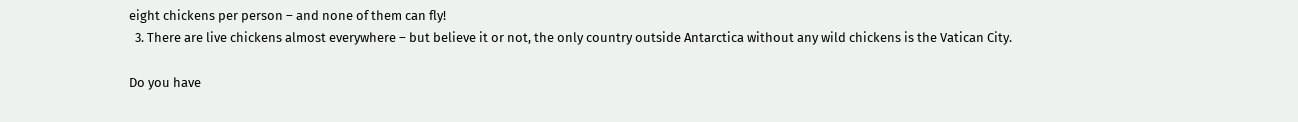eight chickens per person – and none of them can fly!
  3. There are live chickens almost everywhere – but believe it or not, the only country outside Antarctica without any wild chickens is the Vatican City.

Do you have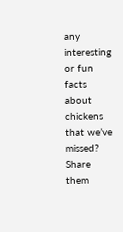any interesting or fun facts about chickens that we’ve missed?  Share them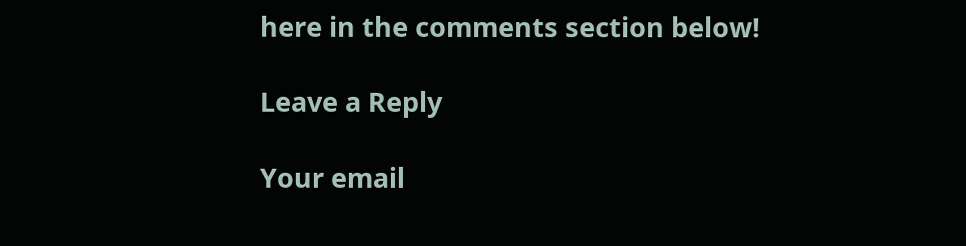here in the comments section below!

Leave a Reply

Your email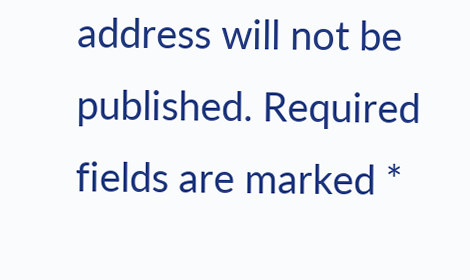address will not be published. Required fields are marked *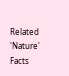Related 'Nature' Facts